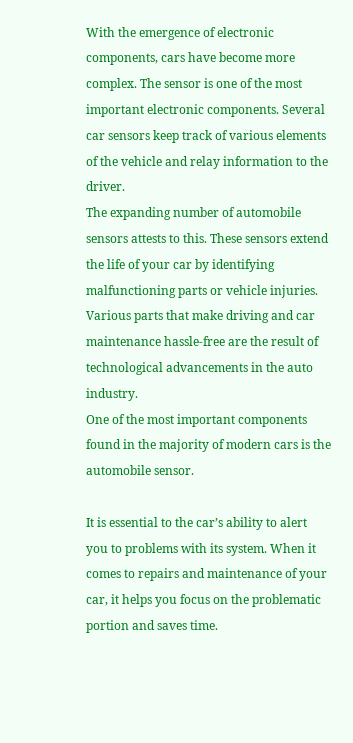With the emergence of electronic components, cars have become more complex. The sensor is one of the most important electronic components. Several car sensors keep track of various elements of the vehicle and relay information to the driver.
The expanding number of automobile sensors attests to this. These sensors extend the life of your car by identifying malfunctioning parts or vehicle injuries.
Various parts that make driving and car maintenance hassle-free are the result of technological advancements in the auto industry.
One of the most important components found in the majority of modern cars is the automobile sensor.

It is essential to the car’s ability to alert you to problems with its system. When it comes to repairs and maintenance of your car, it helps you focus on the problematic portion and saves time.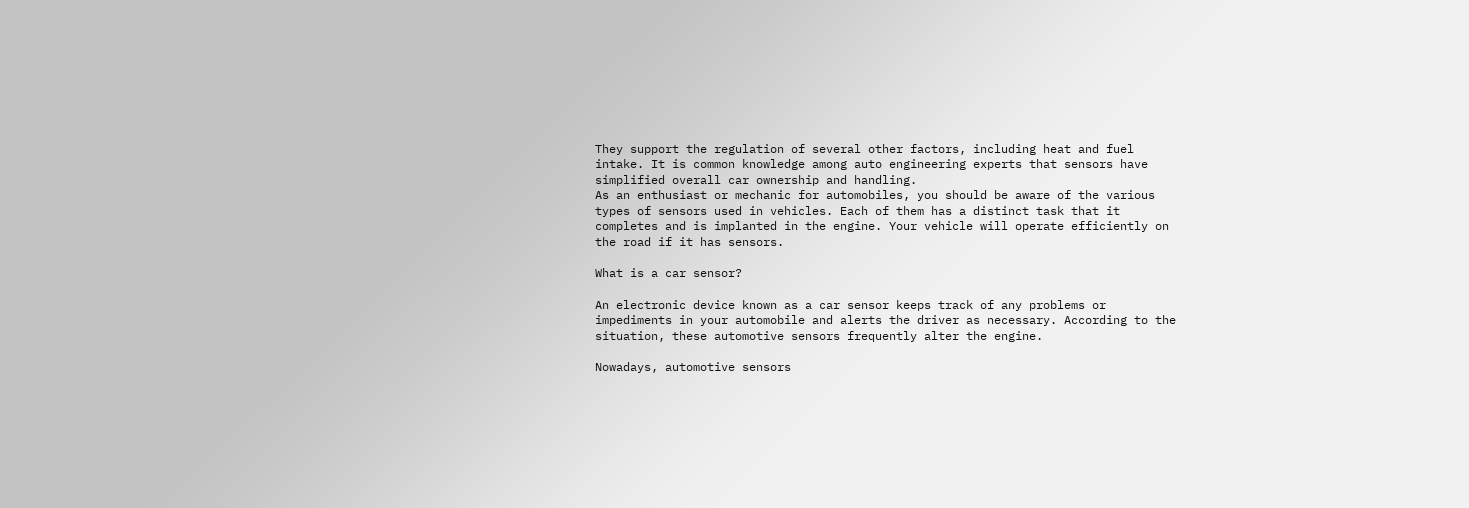They support the regulation of several other factors, including heat and fuel intake. It is common knowledge among auto engineering experts that sensors have simplified overall car ownership and handling.
As an enthusiast or mechanic for automobiles, you should be aware of the various types of sensors used in vehicles. Each of them has a distinct task that it completes and is implanted in the engine. Your vehicle will operate efficiently on the road if it has sensors.

What is a car sensor?

An electronic device known as a car sensor keeps track of any problems or impediments in your automobile and alerts the driver as necessary. According to the situation, these automotive sensors frequently alter the engine.

Nowadays, automotive sensors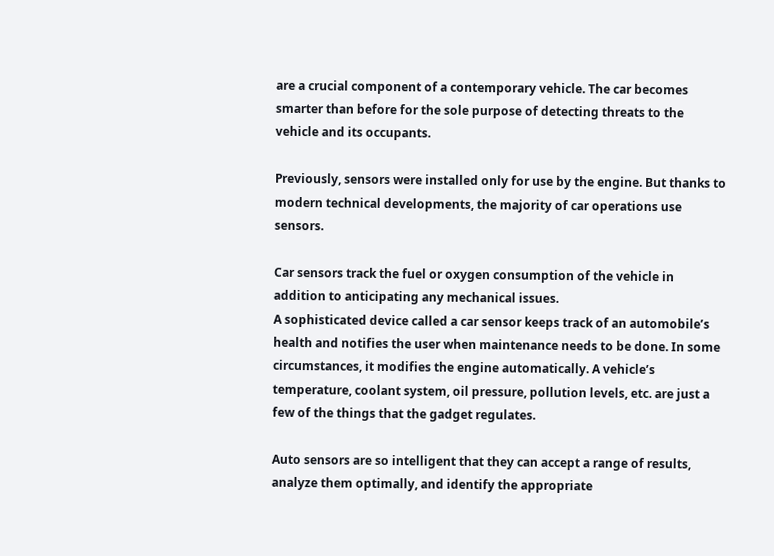are a crucial component of a contemporary vehicle. The car becomes smarter than before for the sole purpose of detecting threats to the vehicle and its occupants.

Previously, sensors were installed only for use by the engine. But thanks to modern technical developments, the majority of car operations use sensors.

Car sensors track the fuel or oxygen consumption of the vehicle in addition to anticipating any mechanical issues.
A sophisticated device called a car sensor keeps track of an automobile’s health and notifies the user when maintenance needs to be done. In some circumstances, it modifies the engine automatically. A vehicle’s temperature, coolant system, oil pressure, pollution levels, etc. are just a few of the things that the gadget regulates.

Auto sensors are so intelligent that they can accept a range of results, analyze them optimally, and identify the appropriate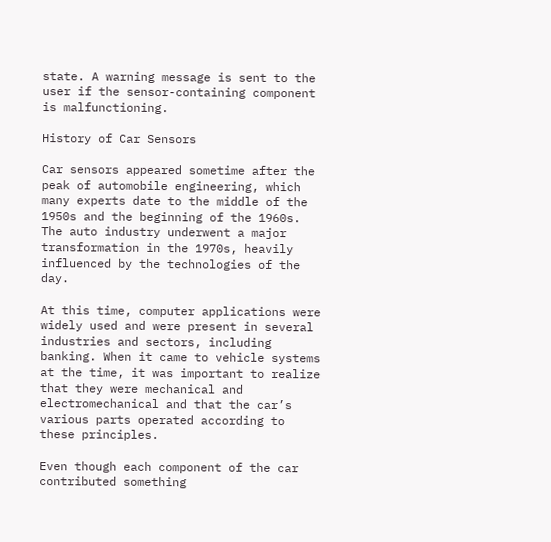state. A warning message is sent to the user if the sensor-containing component is malfunctioning.

History of Car Sensors

Car sensors appeared sometime after the peak of automobile engineering, which many experts date to the middle of the 1950s and the beginning of the 1960s. The auto industry underwent a major transformation in the 1970s, heavily influenced by the technologies of the day.

At this time, computer applications were widely used and were present in several industries and sectors, including banking. When it came to vehicle systems at the time, it was important to realize that they were mechanical and electromechanical and that the car’s various parts operated according to these principles.

Even though each component of the car contributed something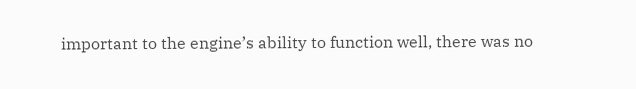important to the engine’s ability to function well, there was no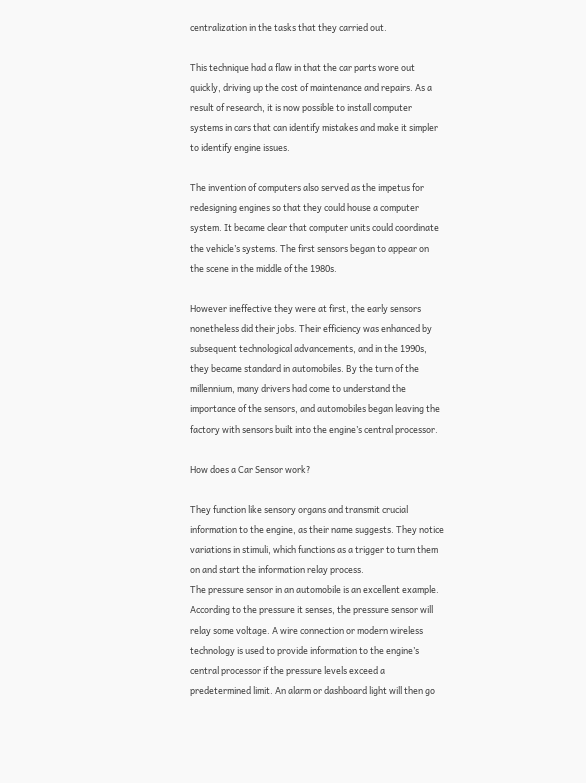centralization in the tasks that they carried out.

This technique had a flaw in that the car parts wore out quickly, driving up the cost of maintenance and repairs. As a result of research, it is now possible to install computer systems in cars that can identify mistakes and make it simpler to identify engine issues.

The invention of computers also served as the impetus for redesigning engines so that they could house a computer system. It became clear that computer units could coordinate the vehicle’s systems. The first sensors began to appear on the scene in the middle of the 1980s.

However ineffective they were at first, the early sensors nonetheless did their jobs. Their efficiency was enhanced by subsequent technological advancements, and in the 1990s, they became standard in automobiles. By the turn of the millennium, many drivers had come to understand the importance of the sensors, and automobiles began leaving the factory with sensors built into the engine’s central processor.

How does a Car Sensor work?

They function like sensory organs and transmit crucial information to the engine, as their name suggests. They notice variations in stimuli, which functions as a trigger to turn them on and start the information relay process.
The pressure sensor in an automobile is an excellent example. According to the pressure it senses, the pressure sensor will relay some voltage. A wire connection or modern wireless technology is used to provide information to the engine’s central processor if the pressure levels exceed a predetermined limit. An alarm or dashboard light will then go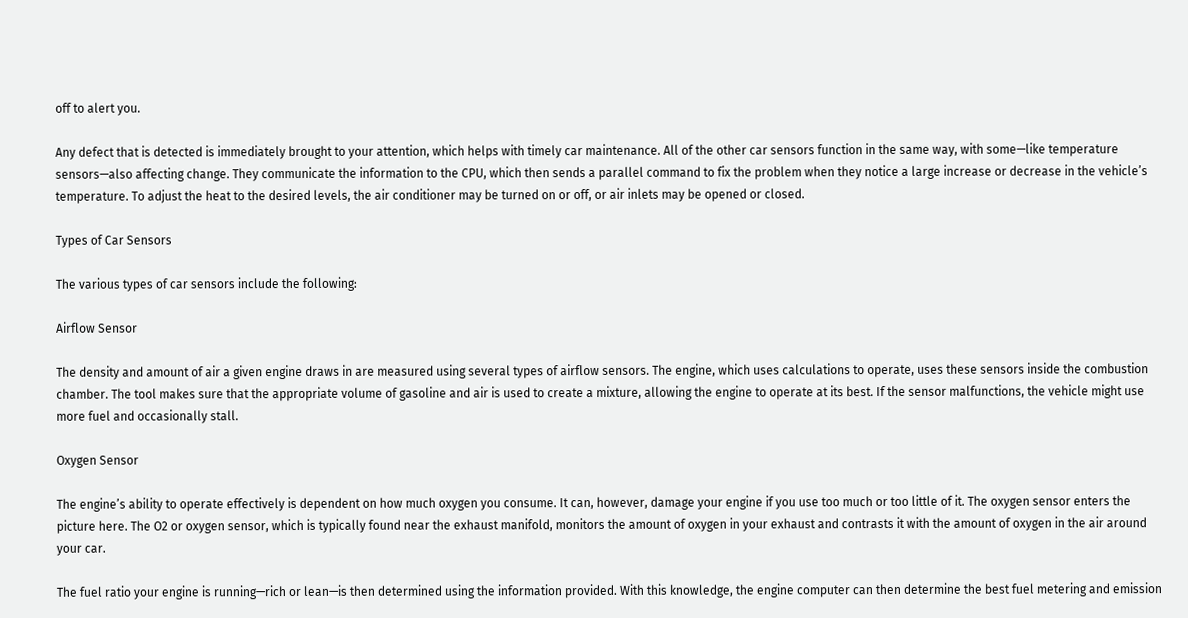off to alert you.

Any defect that is detected is immediately brought to your attention, which helps with timely car maintenance. All of the other car sensors function in the same way, with some—like temperature sensors—also affecting change. They communicate the information to the CPU, which then sends a parallel command to fix the problem when they notice a large increase or decrease in the vehicle’s temperature. To adjust the heat to the desired levels, the air conditioner may be turned on or off, or air inlets may be opened or closed.

Types of Car Sensors

The various types of car sensors include the following:

Airflow Sensor

The density and amount of air a given engine draws in are measured using several types of airflow sensors. The engine, which uses calculations to operate, uses these sensors inside the combustion chamber. The tool makes sure that the appropriate volume of gasoline and air is used to create a mixture, allowing the engine to operate at its best. If the sensor malfunctions, the vehicle might use more fuel and occasionally stall.

Oxygen Sensor

The engine’s ability to operate effectively is dependent on how much oxygen you consume. It can, however, damage your engine if you use too much or too little of it. The oxygen sensor enters the picture here. The O2 or oxygen sensor, which is typically found near the exhaust manifold, monitors the amount of oxygen in your exhaust and contrasts it with the amount of oxygen in the air around your car.

The fuel ratio your engine is running—rich or lean—is then determined using the information provided. With this knowledge, the engine computer can then determine the best fuel metering and emission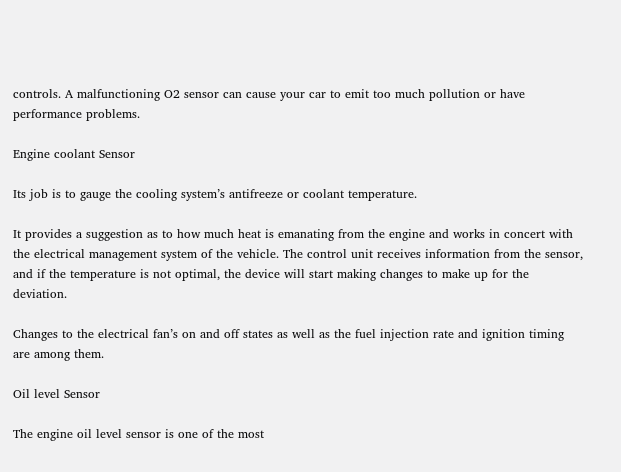controls. A malfunctioning O2 sensor can cause your car to emit too much pollution or have performance problems.

Engine coolant Sensor

Its job is to gauge the cooling system’s antifreeze or coolant temperature.

It provides a suggestion as to how much heat is emanating from the engine and works in concert with the electrical management system of the vehicle. The control unit receives information from the sensor, and if the temperature is not optimal, the device will start making changes to make up for the deviation.

Changes to the electrical fan’s on and off states as well as the fuel injection rate and ignition timing are among them.

Oil level Sensor

The engine oil level sensor is one of the most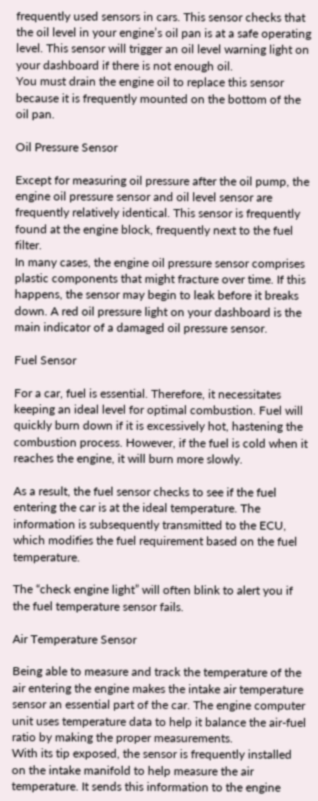frequently used sensors in cars. This sensor checks that the oil level in your engine’s oil pan is at a safe operating level. This sensor will trigger an oil level warning light on your dashboard if there is not enough oil.
You must drain the engine oil to replace this sensor because it is frequently mounted on the bottom of the oil pan.

Oil Pressure Sensor

Except for measuring oil pressure after the oil pump, the engine oil pressure sensor and oil level sensor are frequently relatively identical. This sensor is frequently found at the engine block, frequently next to the fuel filter.
In many cases, the engine oil pressure sensor comprises plastic components that might fracture over time. If this happens, the sensor may begin to leak before it breaks down. A red oil pressure light on your dashboard is the main indicator of a damaged oil pressure sensor.

Fuel Sensor

For a car, fuel is essential. Therefore, it necessitates keeping an ideal level for optimal combustion. Fuel will quickly burn down if it is excessively hot, hastening the combustion process. However, if the fuel is cold when it reaches the engine, it will burn more slowly.

As a result, the fuel sensor checks to see if the fuel entering the car is at the ideal temperature. The information is subsequently transmitted to the ECU, which modifies the fuel requirement based on the fuel temperature.

The “check engine light” will often blink to alert you if the fuel temperature sensor fails.

Air Temperature Sensor

Being able to measure and track the temperature of the air entering the engine makes the intake air temperature sensor an essential part of the car. The engine computer unit uses temperature data to help it balance the air-fuel ratio by making the proper measurements.
With its tip exposed, the sensor is frequently installed on the intake manifold to help measure the air temperature. It sends this information to the engine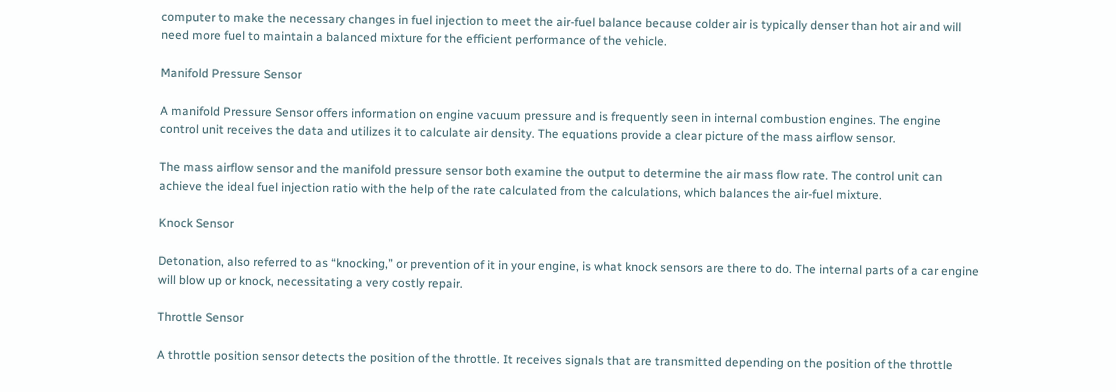computer to make the necessary changes in fuel injection to meet the air-fuel balance because colder air is typically denser than hot air and will need more fuel to maintain a balanced mixture for the efficient performance of the vehicle.

Manifold Pressure Sensor

A manifold Pressure Sensor offers information on engine vacuum pressure and is frequently seen in internal combustion engines. The engine control unit receives the data and utilizes it to calculate air density. The equations provide a clear picture of the mass airflow sensor.

The mass airflow sensor and the manifold pressure sensor both examine the output to determine the air mass flow rate. The control unit can achieve the ideal fuel injection ratio with the help of the rate calculated from the calculations, which balances the air-fuel mixture.

Knock Sensor

Detonation, also referred to as “knocking,” or prevention of it in your engine, is what knock sensors are there to do. The internal parts of a car engine will blow up or knock, necessitating a very costly repair.

Throttle Sensor

A throttle position sensor detects the position of the throttle. It receives signals that are transmitted depending on the position of the throttle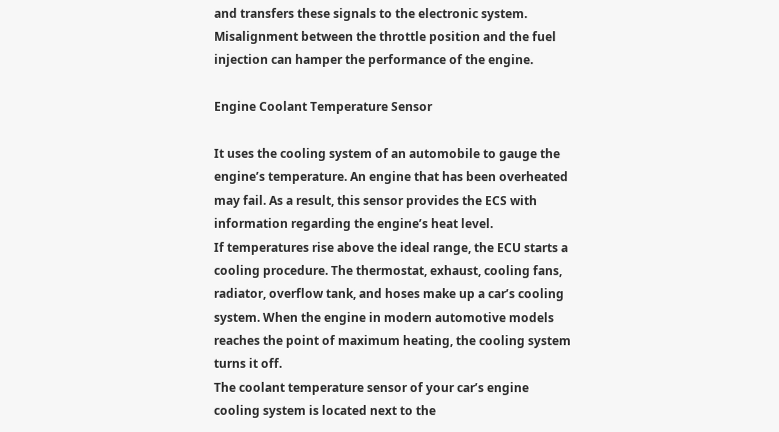and transfers these signals to the electronic system. Misalignment between the throttle position and the fuel injection can hamper the performance of the engine.

Engine Coolant Temperature Sensor

It uses the cooling system of an automobile to gauge the engine’s temperature. An engine that has been overheated may fail. As a result, this sensor provides the ECS with information regarding the engine’s heat level.
If temperatures rise above the ideal range, the ECU starts a cooling procedure. The thermostat, exhaust, cooling fans, radiator, overflow tank, and hoses make up a car’s cooling system. When the engine in modern automotive models reaches the point of maximum heating, the cooling system turns it off.
The coolant temperature sensor of your car’s engine cooling system is located next to the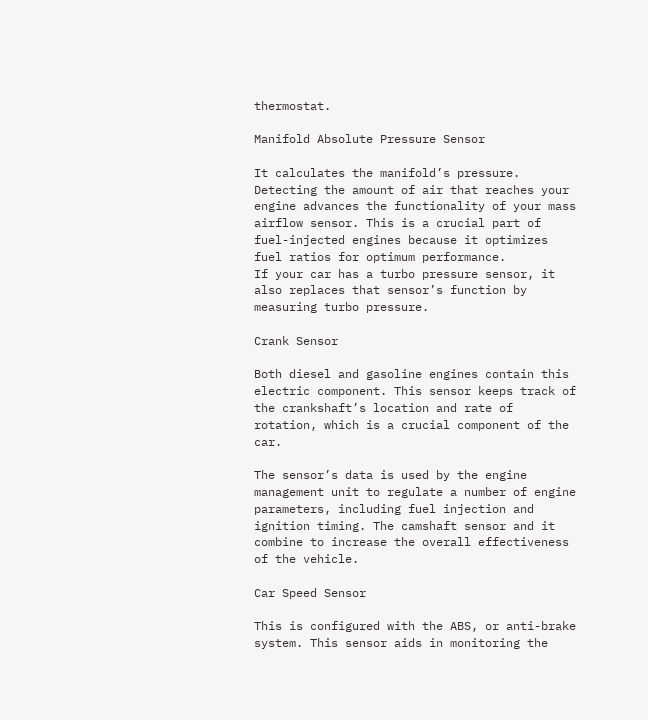thermostat.

Manifold Absolute Pressure Sensor

It calculates the manifold’s pressure. Detecting the amount of air that reaches your engine advances the functionality of your mass airflow sensor. This is a crucial part of fuel-injected engines because it optimizes fuel ratios for optimum performance.
If your car has a turbo pressure sensor, it also replaces that sensor’s function by measuring turbo pressure.

Crank Sensor

Both diesel and gasoline engines contain this electric component. This sensor keeps track of the crankshaft’s location and rate of rotation, which is a crucial component of the car.

The sensor’s data is used by the engine management unit to regulate a number of engine parameters, including fuel injection and ignition timing. The camshaft sensor and it combine to increase the overall effectiveness of the vehicle.

Car Speed Sensor

This is configured with the ABS, or anti-brake system. This sensor aids in monitoring the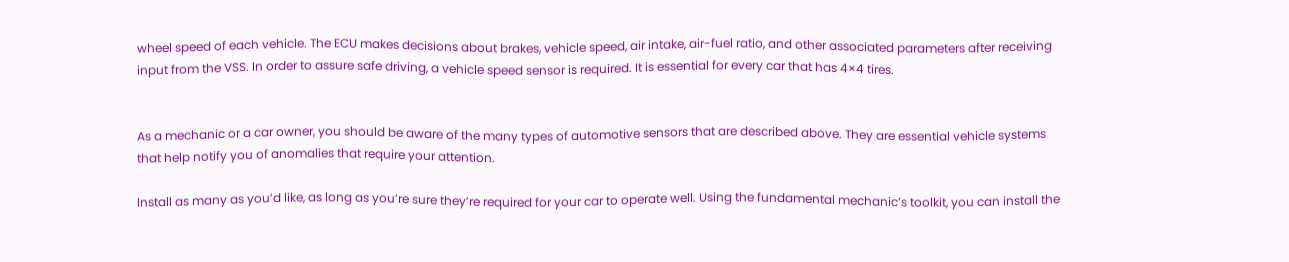wheel speed of each vehicle. The ECU makes decisions about brakes, vehicle speed, air intake, air-fuel ratio, and other associated parameters after receiving input from the VSS. In order to assure safe driving, a vehicle speed sensor is required. It is essential for every car that has 4×4 tires.


As a mechanic or a car owner, you should be aware of the many types of automotive sensors that are described above. They are essential vehicle systems that help notify you of anomalies that require your attention.

Install as many as you’d like, as long as you’re sure they’re required for your car to operate well. Using the fundamental mechanic’s toolkit, you can install the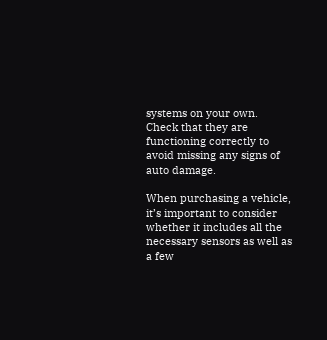systems on your own. Check that they are functioning correctly to avoid missing any signs of auto damage.

When purchasing a vehicle, it’s important to consider whether it includes all the necessary sensors as well as a few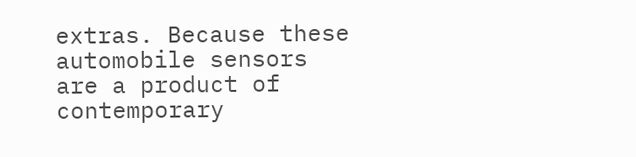extras. Because these automobile sensors are a product of contemporary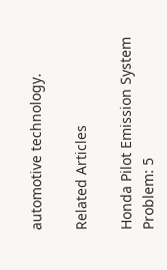automotive technology.

Related Articles

Honda Pilot Emission System Problem: 5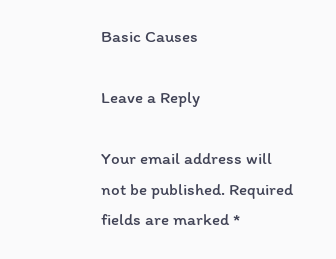Basic Causes

Leave a Reply

Your email address will not be published. Required fields are marked *